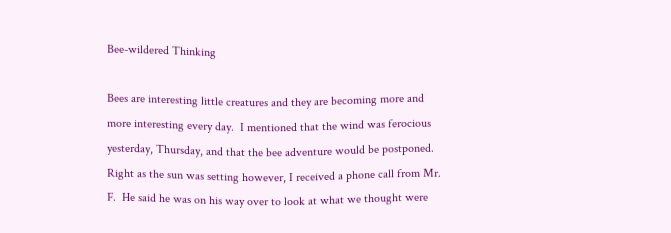Bee-wildered Thinking

Bees are interesting little creatures and they are becoming more and more interesting every day.  I mentioned that the wind was ferocious yesterday, Thursday, and that the bee adventure would be postponed.  Right as the sun was setting however, I received a phone call from Mr. F.  He said he was on his way over to look at what we thought were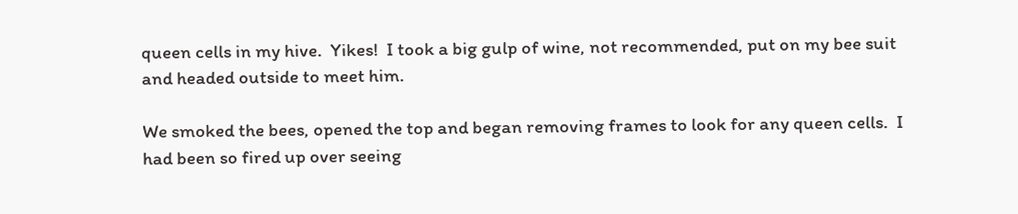queen cells in my hive.  Yikes!  I took a big gulp of wine, not recommended, put on my bee suit and headed outside to meet him.

We smoked the bees, opened the top and began removing frames to look for any queen cells.  I had been so fired up over seeing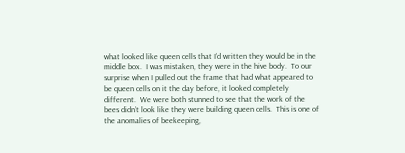what looked like queen cells that I’d written they would be in the middle box.  I was mistaken, they were in the hive body.  To our surprise when I pulled out the frame that had what appeared to be queen cells on it the day before, it looked completely different.  We were both stunned to see that the work of the bees didn’t look like they were building queen cells.  This is one of the anomalies of beekeeping,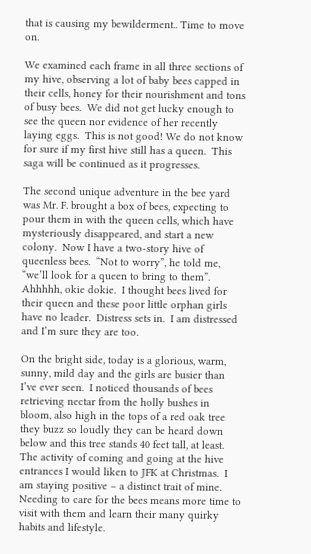that is causing my bewilderment.. Time to move on.

We examined each frame in all three sections of my hive, observing a lot of baby bees capped in their cells, honey for their nourishment and tons of busy bees.  We did not get lucky enough to see the queen nor evidence of her recently laying eggs.  This is not good! We do not know for sure if my first hive still has a queen.  This saga will be continued as it progresses.

The second unique adventure in the bee yard was Mr. F. brought a box of bees, expecting to pour them in with the queen cells, which have mysteriously disappeared, and start a new colony.  Now I have a two-story hive of queenless bees.  “Not to worry”, he told me, “we’ll look for a queen to bring to them”.  Ahhhhh, okie dokie.  I thought bees lived for their queen and these poor little orphan girls have no leader.  Distress sets in.  I am distressed and I’m sure they are too.

On the bright side, today is a glorious, warm, sunny, mild day and the girls are busier than I’ve ever seen.  I noticed thousands of bees retrieving nectar from the holly bushes in bloom, also high in the tops of a red oak tree they buzz so loudly they can be heard down below and this tree stands 40 feet tall, at least.  The activity of coming and going at the hive entrances I would liken to JFK at Christmas.  I am staying positive – a distinct trait of mine.  Needing to care for the bees means more time to visit with them and learn their many quirky habits and lifestyle.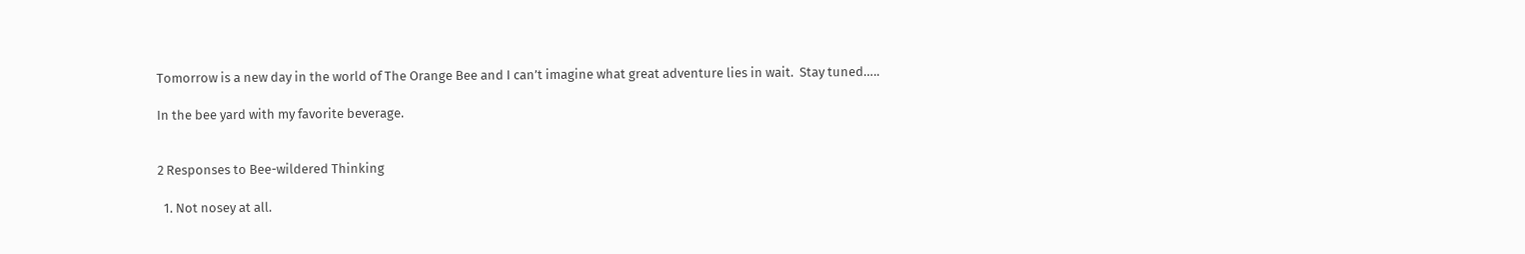Tomorrow is a new day in the world of The Orange Bee and I can’t imagine what great adventure lies in wait.  Stay tuned…..

In the bee yard with my favorite beverage.


2 Responses to Bee-wildered Thinking

  1. Not nosey at all.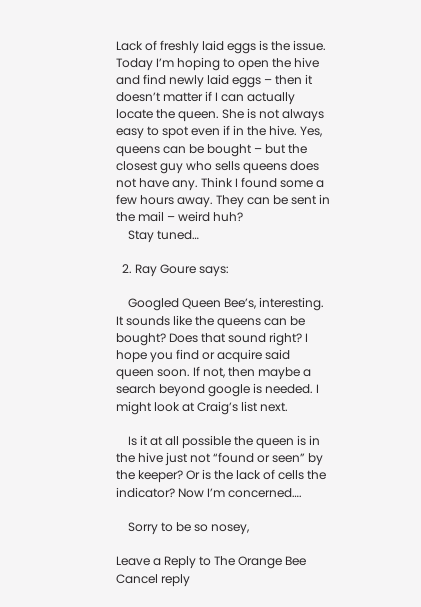Lack of freshly laid eggs is the issue. Today I’m hoping to open the hive and find newly laid eggs – then it doesn’t matter if I can actually locate the queen. She is not always easy to spot even if in the hive. Yes, queens can be bought – but the closest guy who sells queens does not have any. Think I found some a few hours away. They can be sent in the mail – weird huh?
    Stay tuned…

  2. Ray Goure says:

    Googled Queen Bee’s, interesting. It sounds like the queens can be bought? Does that sound right? I hope you find or acquire said queen soon. If not, then maybe a search beyond google is needed. I might look at Craig’s list next.

    Is it at all possible the queen is in the hive just not “found or seen” by the keeper? Or is the lack of cells the indicator? Now I’m concerned….

    Sorry to be so nosey,

Leave a Reply to The Orange Bee Cancel reply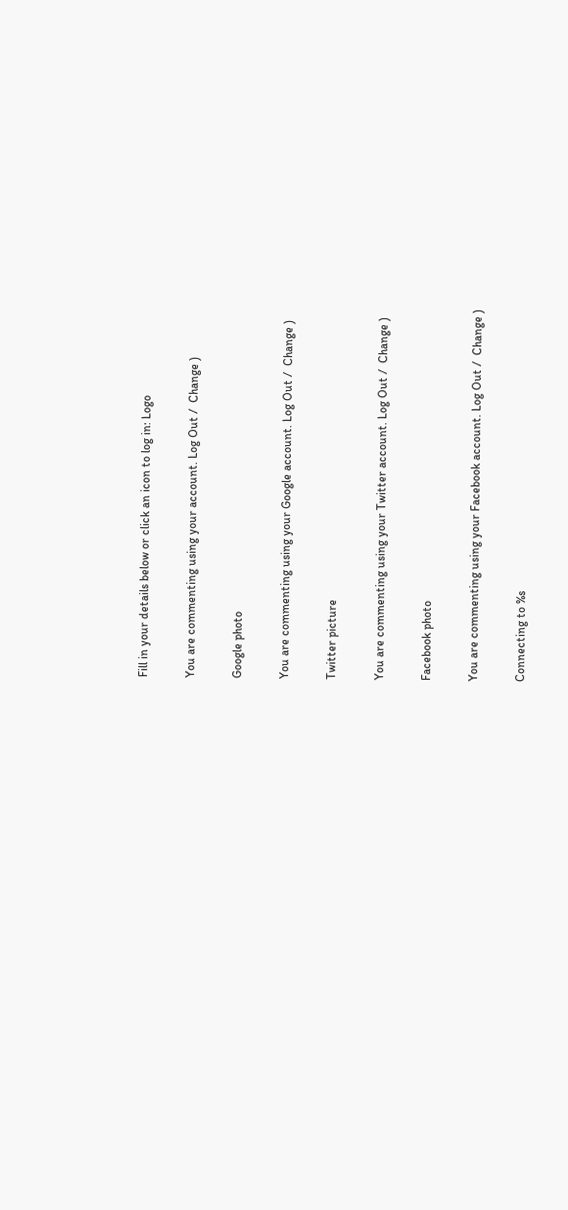Fill in your details below or click an icon to log in: Logo

You are commenting using your account. Log Out /  Change )

Google photo

You are commenting using your Google account. Log Out /  Change )

Twitter picture

You are commenting using your Twitter account. Log Out /  Change )

Facebook photo

You are commenting using your Facebook account. Log Out /  Change )

Connecting to %s